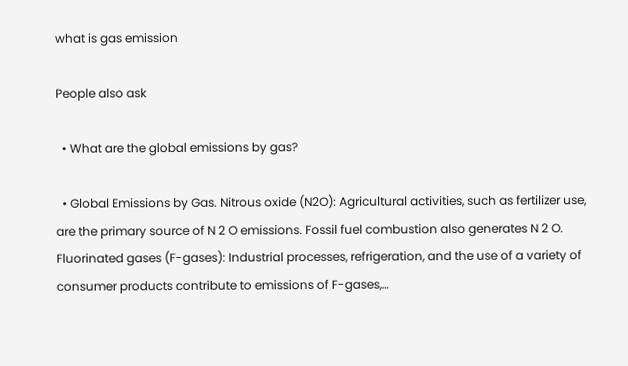what is gas emission

People also ask

  • What are the global emissions by gas?

  • Global Emissions by Gas. Nitrous oxide (N2O): Agricultural activities, such as fertilizer use, are the primary source of N 2 O emissions. Fossil fuel combustion also generates N 2 O. Fluorinated gases (F-gases): Industrial processes, refrigeration, and the use of a variety of consumer products contribute to emissions of F-gases,…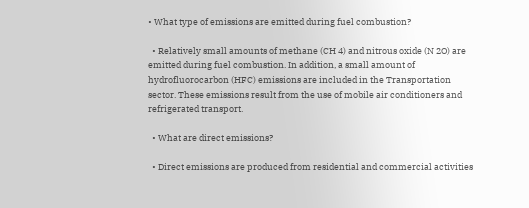• What type of emissions are emitted during fuel combustion?

  • Relatively small amounts of methane (CH 4) and nitrous oxide (N 2O) are emitted during fuel combustion. In addition, a small amount of hydrofluorocarbon (HFC) emissions are included in the Transportation sector. These emissions result from the use of mobile air conditioners and refrigerated transport.

  • What are direct emissions?

  • Direct emissions are produced from residential and commercial activities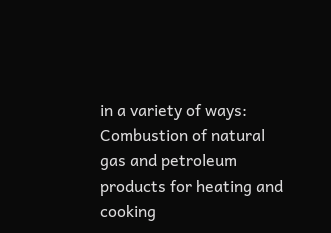in a variety of ways: Combustion of natural gas and petroleum products for heating and cooking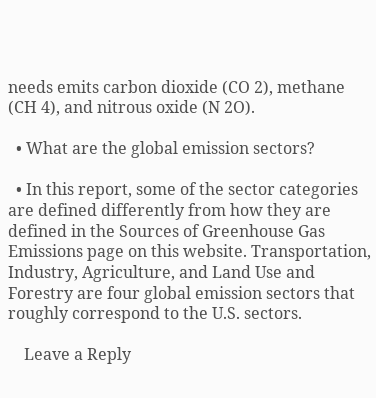needs emits carbon dioxide (CO 2), methane (CH 4), and nitrous oxide (N 2O).

  • What are the global emission sectors?

  • In this report, some of the sector categories are defined differently from how they are defined in the Sources of Greenhouse Gas Emissions page on this website. Transportation, Industry, Agriculture, and Land Use and Forestry are four global emission sectors that roughly correspond to the U.S. sectors.

    Leave a Reply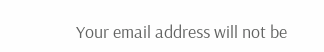Your email address will not be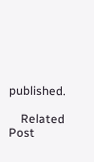published.

    Related Post